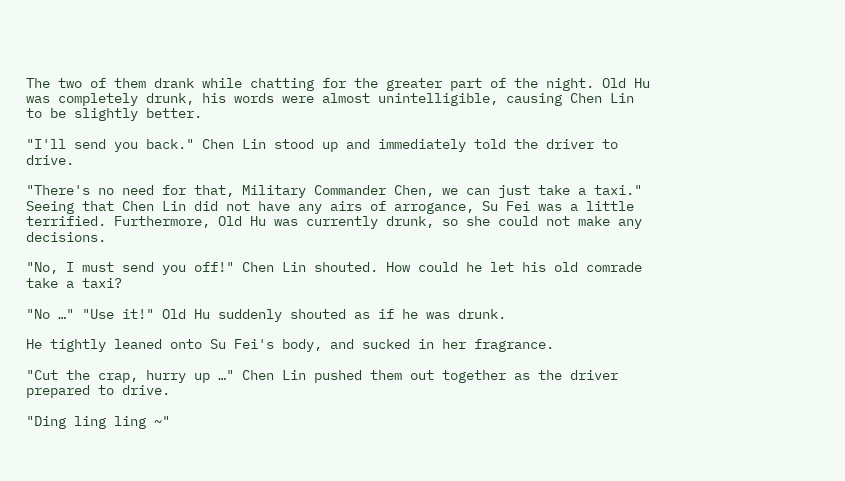The two of them drank while chatting for the greater part of the night. Old Hu was completely drunk, his words were almost unintelligible, causing Chen Lin to be slightly better.

"I'll send you back." Chen Lin stood up and immediately told the driver to drive.

"There's no need for that, Military Commander Chen, we can just take a taxi." Seeing that Chen Lin did not have any airs of arrogance, Su Fei was a little terrified. Furthermore, Old Hu was currently drunk, so she could not make any decisions.

"No, I must send you off!" Chen Lin shouted. How could he let his old comrade take a taxi?

"No …" "Use it!" Old Hu suddenly shouted as if he was drunk.

He tightly leaned onto Su Fei's body, and sucked in her fragrance.

"Cut the crap, hurry up …" Chen Lin pushed them out together as the driver prepared to drive.

"Ding ling ling ~"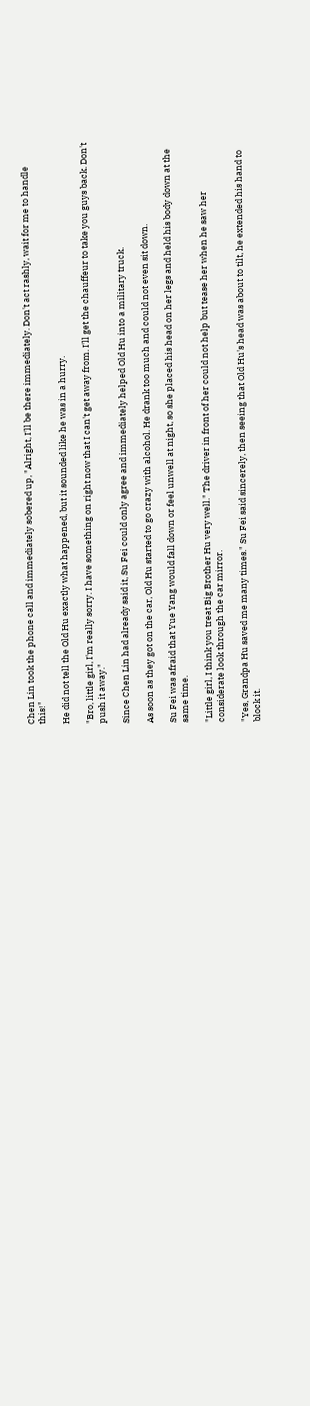Chen Lin took the phone call and immediately sobered up, "Alright, I'll be there immediately. Don't act rashly, wait for me to handle this!"

He did not tell the Old Hu exactly what happened, but it sounded like he was in a hurry.

"Bro, little girl, I'm really sorry. I have something on right now that I can't get away from. I'll get the chauffeur to take you guys back. Don't push it away."

Since Chen Lin had already said it, Su Fei could only agree and immediately helped Old Hu into a military truck.

As soon as they got on the car, Old Hu started to go crazy with alcohol. He drank too much and could not even sit down.

Su Fei was afraid that Yue Yang would fall down or feel unwell at night, so she placed his head on her legs and held his body down at the same time.

"Little girl, I think you treat Big Brother Hu very well." The driver in front of her could not help but tease her when he saw her considerate look through the car mirror.

"Yes, Grandpa Hu saved me many times." Su Fei said sincerely, then seeing that Old Hu's head was about to tilt, he extended his hand to block it.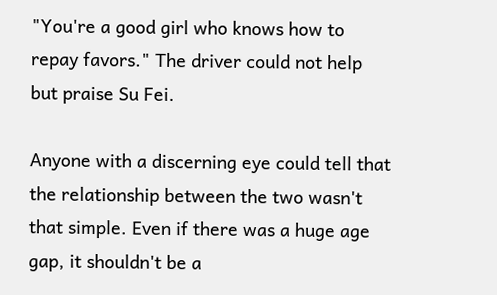"You're a good girl who knows how to repay favors." The driver could not help but praise Su Fei.

Anyone with a discerning eye could tell that the relationship between the two wasn't that simple. Even if there was a huge age gap, it shouldn't be a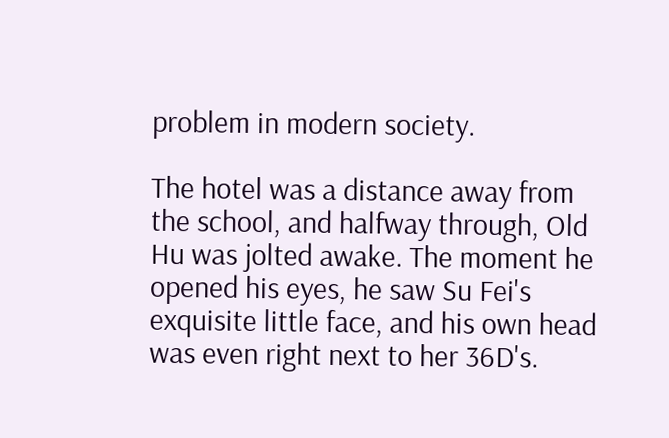problem in modern society.

The hotel was a distance away from the school, and halfway through, Old Hu was jolted awake. The moment he opened his eyes, he saw Su Fei's exquisite little face, and his own head was even right next to her 36D's.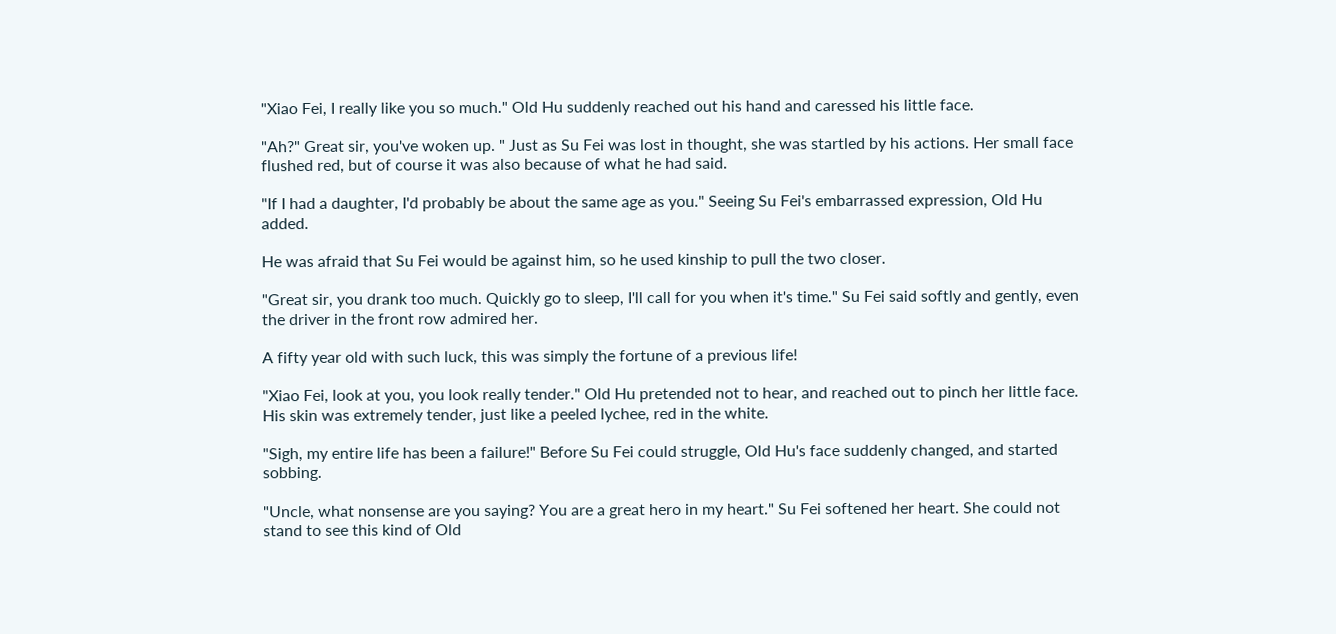"Xiao Fei, I really like you so much." Old Hu suddenly reached out his hand and caressed his little face.

"Ah?" Great sir, you've woken up. " Just as Su Fei was lost in thought, she was startled by his actions. Her small face flushed red, but of course it was also because of what he had said.

"If I had a daughter, I'd probably be about the same age as you." Seeing Su Fei's embarrassed expression, Old Hu added.

He was afraid that Su Fei would be against him, so he used kinship to pull the two closer.

"Great sir, you drank too much. Quickly go to sleep, I'll call for you when it's time." Su Fei said softly and gently, even the driver in the front row admired her.

A fifty year old with such luck, this was simply the fortune of a previous life!

"Xiao Fei, look at you, you look really tender." Old Hu pretended not to hear, and reached out to pinch her little face. His skin was extremely tender, just like a peeled lychee, red in the white.

"Sigh, my entire life has been a failure!" Before Su Fei could struggle, Old Hu's face suddenly changed, and started sobbing.

"Uncle, what nonsense are you saying? You are a great hero in my heart." Su Fei softened her heart. She could not stand to see this kind of Old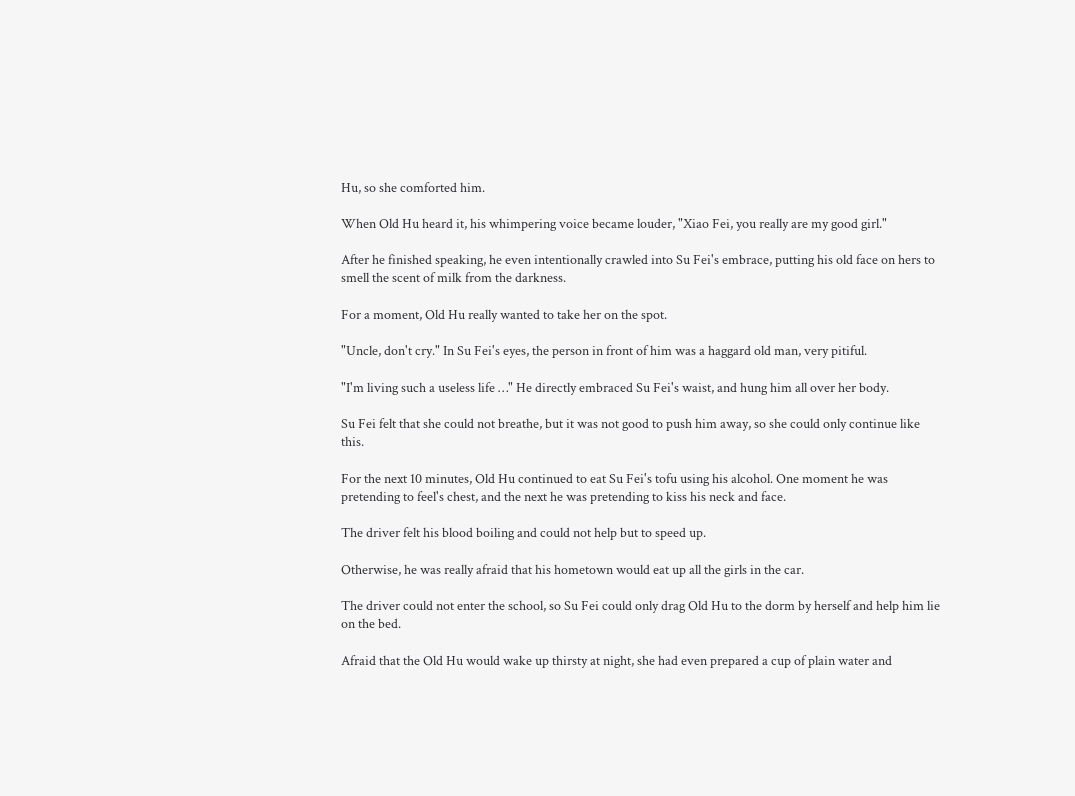Hu, so she comforted him.

When Old Hu heard it, his whimpering voice became louder, "Xiao Fei, you really are my good girl."

After he finished speaking, he even intentionally crawled into Su Fei's embrace, putting his old face on hers to smell the scent of milk from the darkness.

For a moment, Old Hu really wanted to take her on the spot.

"Uncle, don't cry." In Su Fei's eyes, the person in front of him was a haggard old man, very pitiful.

"I'm living such a useless life …" He directly embraced Su Fei's waist, and hung him all over her body.

Su Fei felt that she could not breathe, but it was not good to push him away, so she could only continue like this.

For the next 10 minutes, Old Hu continued to eat Su Fei's tofu using his alcohol. One moment he was pretending to feel's chest, and the next he was pretending to kiss his neck and face.

The driver felt his blood boiling and could not help but to speed up.

Otherwise, he was really afraid that his hometown would eat up all the girls in the car.

The driver could not enter the school, so Su Fei could only drag Old Hu to the dorm by herself and help him lie on the bed.

Afraid that the Old Hu would wake up thirsty at night, she had even prepared a cup of plain water and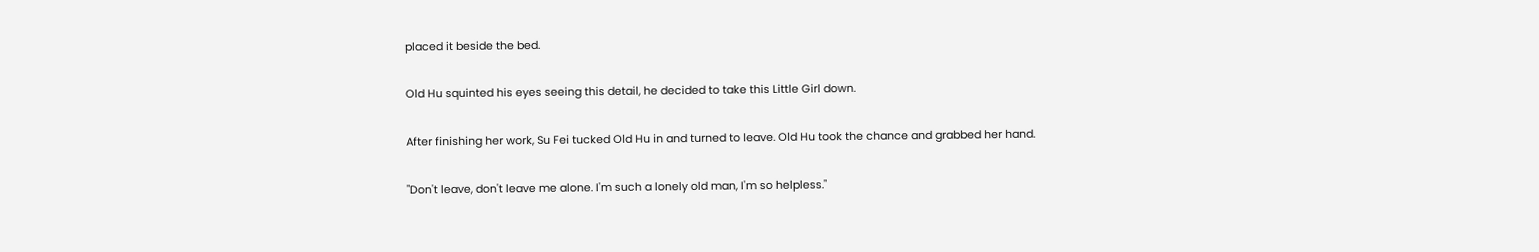placed it beside the bed.

Old Hu squinted his eyes seeing this detail, he decided to take this Little Girl down.

After finishing her work, Su Fei tucked Old Hu in and turned to leave. Old Hu took the chance and grabbed her hand.

"Don't leave, don't leave me alone. I'm such a lonely old man, I'm so helpless."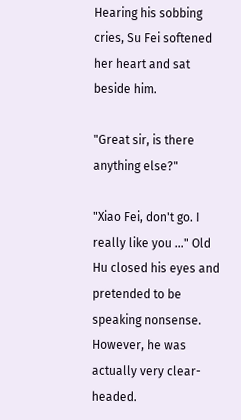Hearing his sobbing cries, Su Fei softened her heart and sat beside him.

"Great sir, is there anything else?"

"Xiao Fei, don't go. I really like you …" Old Hu closed his eyes and pretended to be speaking nonsense. However, he was actually very clear-headed.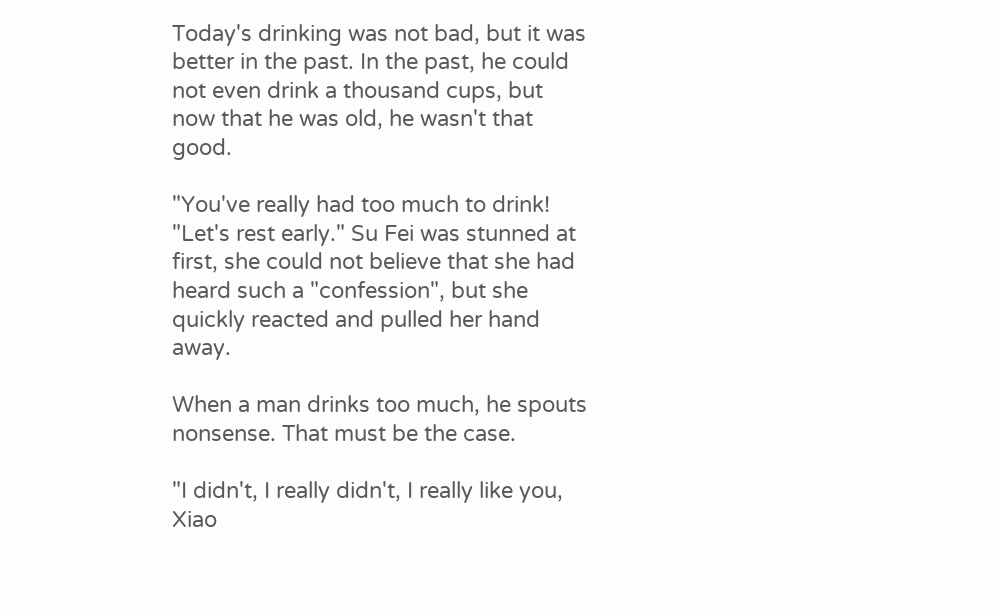Today's drinking was not bad, but it was better in the past. In the past, he could not even drink a thousand cups, but now that he was old, he wasn't that good.

"You've really had too much to drink! "Let's rest early." Su Fei was stunned at first, she could not believe that she had heard such a "confession", but she quickly reacted and pulled her hand away.

When a man drinks too much, he spouts nonsense. That must be the case.

"I didn't, I really didn't, I really like you, Xiao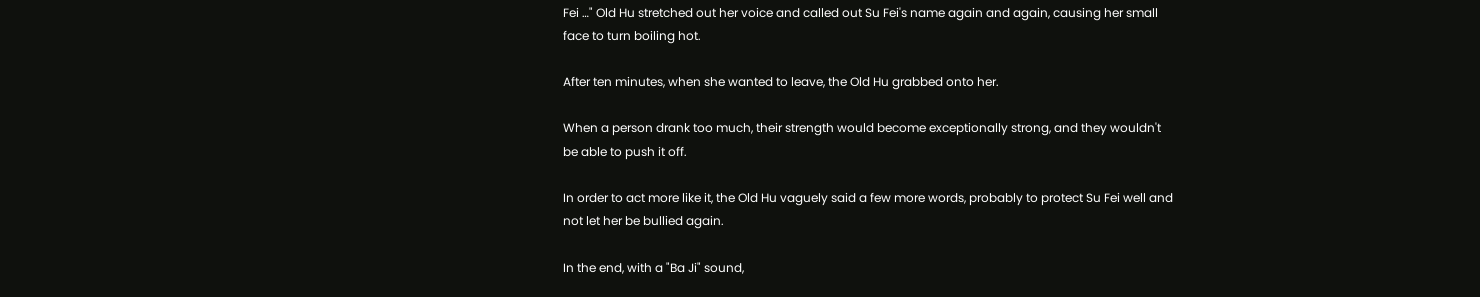Fei …" Old Hu stretched out her voice and called out Su Fei's name again and again, causing her small face to turn boiling hot.

After ten minutes, when she wanted to leave, the Old Hu grabbed onto her.

When a person drank too much, their strength would become exceptionally strong, and they wouldn't be able to push it off.

In order to act more like it, the Old Hu vaguely said a few more words, probably to protect Su Fei well and not let her be bullied again.

In the end, with a "Ba Ji" sound,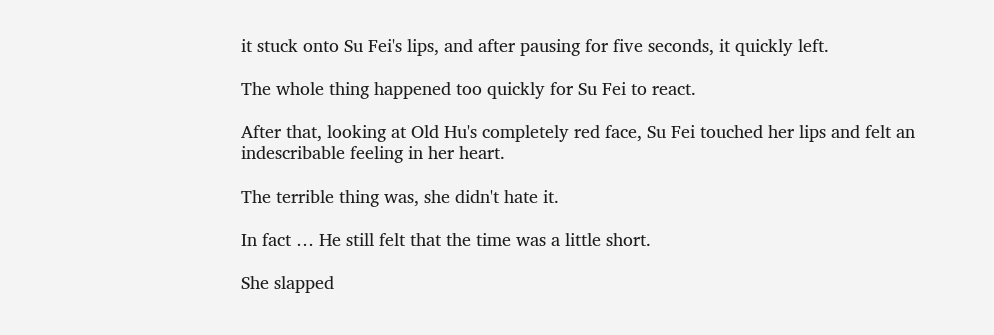it stuck onto Su Fei's lips, and after pausing for five seconds, it quickly left.

The whole thing happened too quickly for Su Fei to react.

After that, looking at Old Hu's completely red face, Su Fei touched her lips and felt an indescribable feeling in her heart.

The terrible thing was, she didn't hate it.

In fact … He still felt that the time was a little short.

She slapped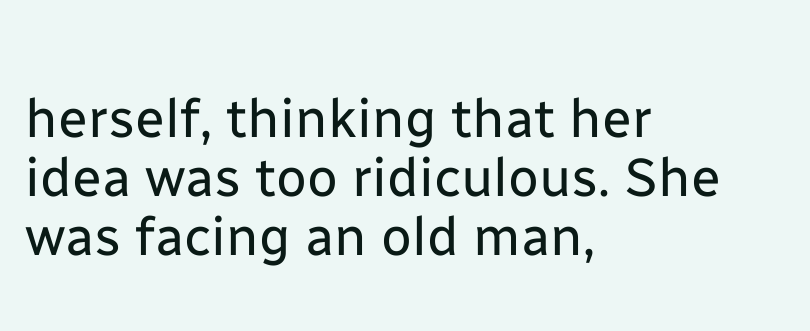herself, thinking that her idea was too ridiculous. She was facing an old man,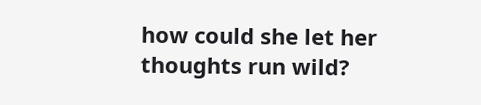how could she let her thoughts run wild?